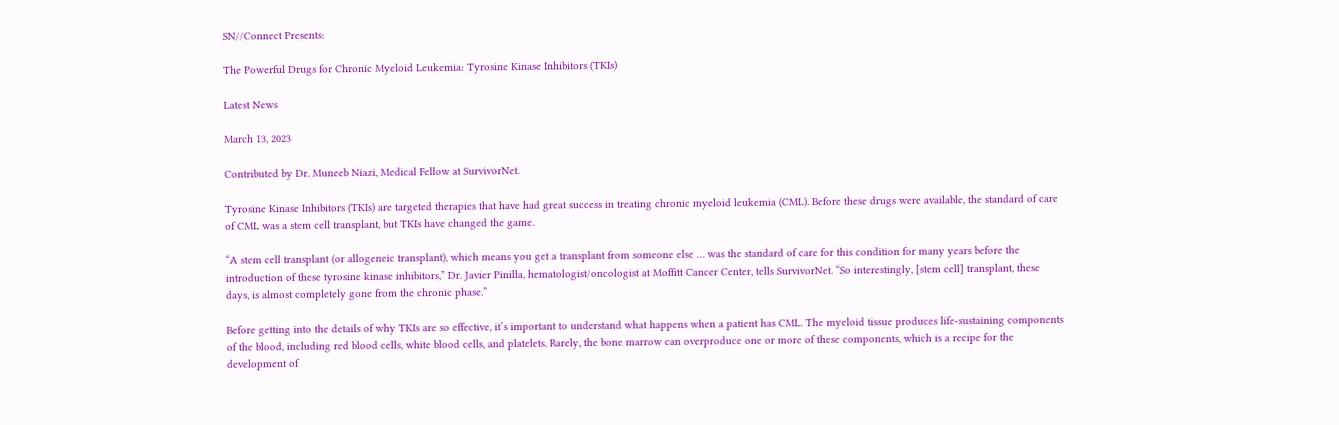SN//Connect Presents:

The Powerful Drugs for Chronic Myeloid Leukemia: Tyrosine Kinase Inhibitors (TKIs)

Latest News

March 13, 2023

Contributed by Dr. Muneeb Niazi, Medical Fellow at SurvivorNet.

Tyrosine Kinase Inhibitors (TKIs) are targeted therapies that have had great success in treating chronic myeloid leukemia (CML). Before these drugs were available, the standard of care of CML was a stem cell transplant, but TKIs have changed the game.

“A stem cell transplant (or allogeneic transplant), which means you get a transplant from someone else … was the standard of care for this condition for many years before the introduction of these tyrosine kinase inhibitors,” Dr. Javier Pinilla, hematologist/oncologist at Moffitt Cancer Center, tells SurvivorNet. “So interestingly, [stem cell] transplant, these days, is almost completely gone from the chronic phase.”

Before getting into the details of why TKIs are so effective, it’s important to understand what happens when a patient has CML. The myeloid tissue produces life-sustaining components of the blood, including red blood cells, white blood cells, and platelets. Rarely, the bone marrow can overproduce one or more of these components, which is a recipe for the development of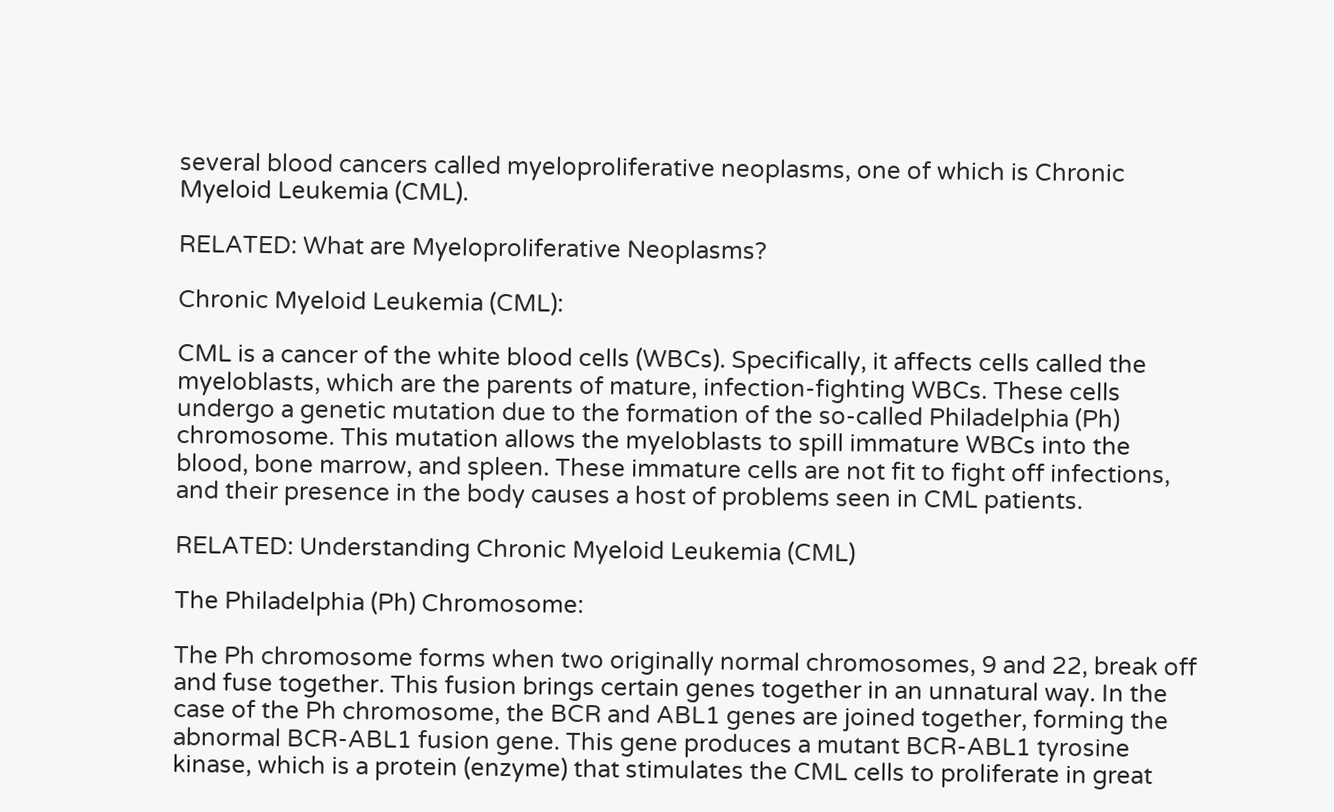several blood cancers called myeloproliferative neoplasms, one of which is Chronic Myeloid Leukemia (CML).

RELATED: What are Myeloproliferative Neoplasms?

Chronic Myeloid Leukemia (CML):

CML is a cancer of the white blood cells (WBCs). Specifically, it affects cells called the myeloblasts, which are the parents of mature, infection-fighting WBCs. These cells undergo a genetic mutation due to the formation of the so-called Philadelphia (Ph) chromosome. This mutation allows the myeloblasts to spill immature WBCs into the blood, bone marrow, and spleen. These immature cells are not fit to fight off infections, and their presence in the body causes a host of problems seen in CML patients.

RELATED: Understanding Chronic Myeloid Leukemia (CML)

The Philadelphia (Ph) Chromosome:

The Ph chromosome forms when two originally normal chromosomes, 9 and 22, break off and fuse together. This fusion brings certain genes together in an unnatural way. In the case of the Ph chromosome, the BCR and ABL1 genes are joined together, forming the abnormal BCR-ABL1 fusion gene. This gene produces a mutant BCR-ABL1 tyrosine kinase, which is a protein (enzyme) that stimulates the CML cells to proliferate in great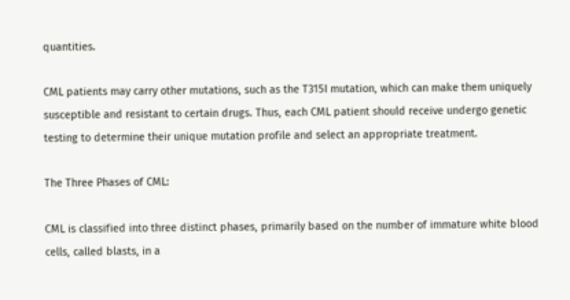quantities.

CML patients may carry other mutations, such as the T315I mutation, which can make them uniquely susceptible and resistant to certain drugs. Thus, each CML patient should receive undergo genetic testing to determine their unique mutation profile and select an appropriate treatment.

The Three Phases of CML:

CML is classified into three distinct phases, primarily based on the number of immature white blood cells, called blasts, in a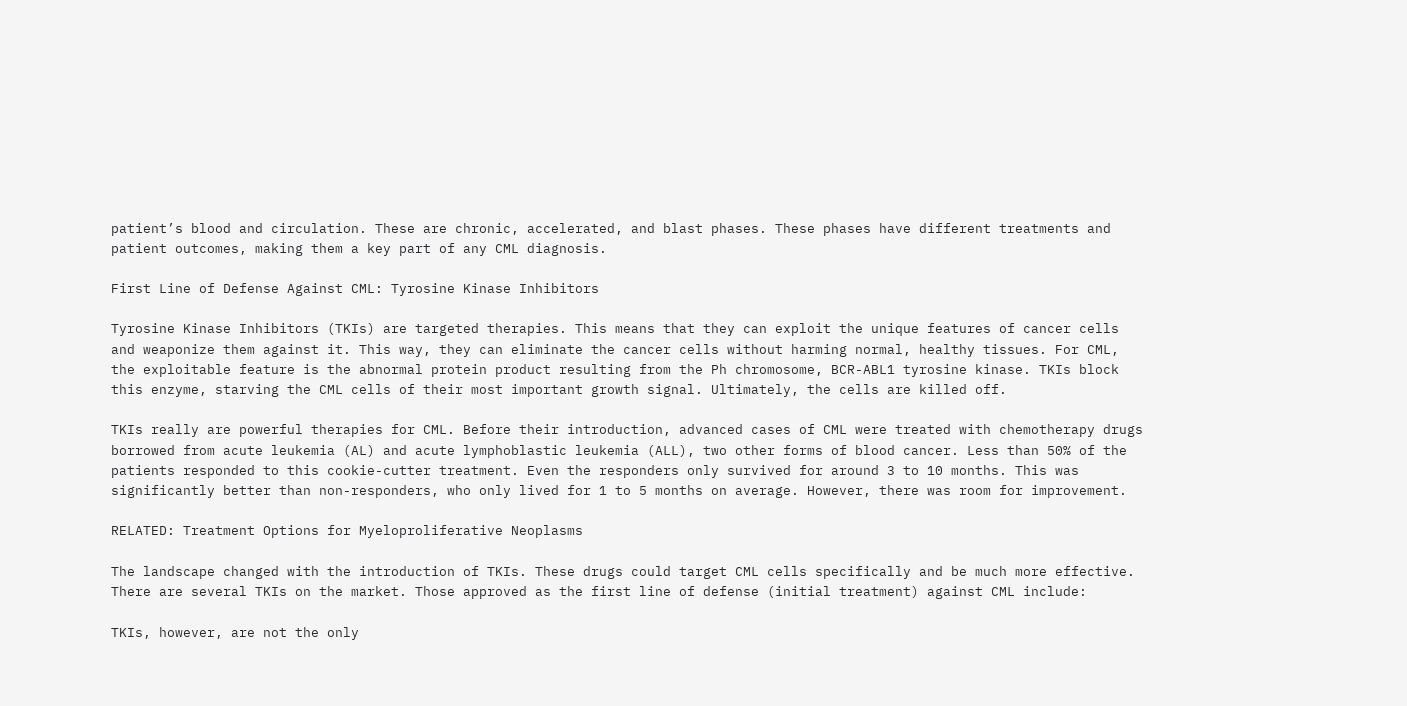patient’s blood and circulation. These are chronic, accelerated, and blast phases. These phases have different treatments and patient outcomes, making them a key part of any CML diagnosis.

First Line of Defense Against CML: Tyrosine Kinase Inhibitors

Tyrosine Kinase Inhibitors (TKIs) are targeted therapies. This means that they can exploit the unique features of cancer cells and weaponize them against it. This way, they can eliminate the cancer cells without harming normal, healthy tissues. For CML, the exploitable feature is the abnormal protein product resulting from the Ph chromosome, BCR-ABL1 tyrosine kinase. TKIs block this enzyme, starving the CML cells of their most important growth signal. Ultimately, the cells are killed off.

TKIs really are powerful therapies for CML. Before their introduction, advanced cases of CML were treated with chemotherapy drugs borrowed from acute leukemia (AL) and acute lymphoblastic leukemia (ALL), two other forms of blood cancer. Less than 50% of the patients responded to this cookie-cutter treatment. Even the responders only survived for around 3 to 10 months. This was significantly better than non-responders, who only lived for 1 to 5 months on average. However, there was room for improvement.

RELATED: Treatment Options for Myeloproliferative Neoplasms

The landscape changed with the introduction of TKIs. These drugs could target CML cells specifically and be much more effective. There are several TKIs on the market. Those approved as the first line of defense (initial treatment) against CML include:

TKIs, however, are not the only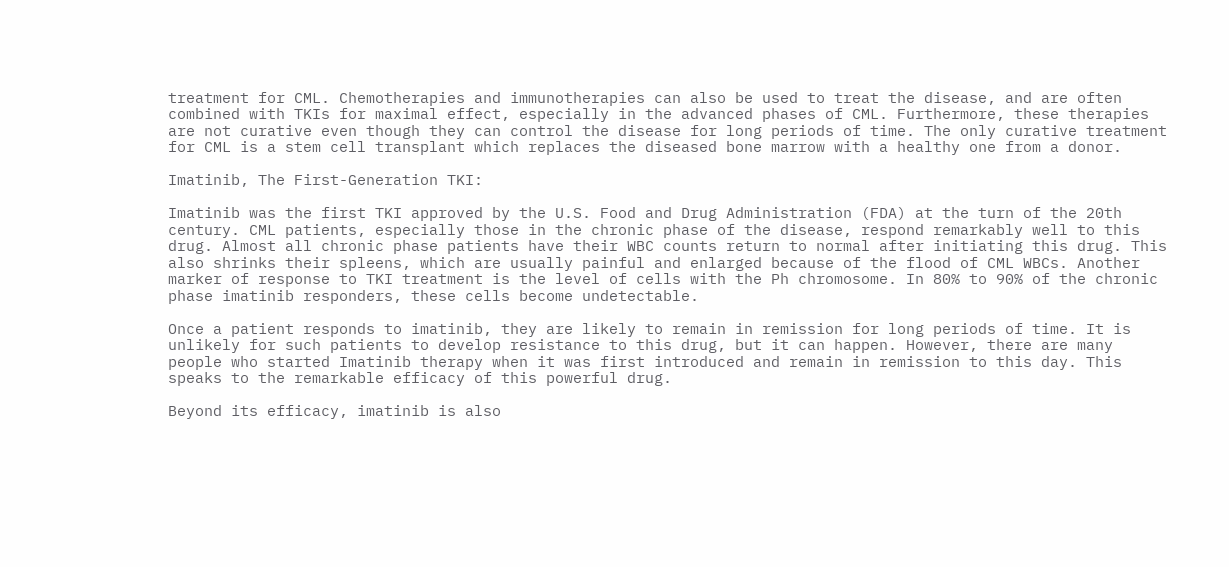treatment for CML. Chemotherapies and immunotherapies can also be used to treat the disease, and are often combined with TKIs for maximal effect, especially in the advanced phases of CML. Furthermore, these therapies are not curative even though they can control the disease for long periods of time. The only curative treatment for CML is a stem cell transplant which replaces the diseased bone marrow with a healthy one from a donor.

Imatinib, The First-Generation TKI:

Imatinib was the first TKI approved by the U.S. Food and Drug Administration (FDA) at the turn of the 20th century. CML patients, especially those in the chronic phase of the disease, respond remarkably well to this drug. Almost all chronic phase patients have their WBC counts return to normal after initiating this drug. This also shrinks their spleens, which are usually painful and enlarged because of the flood of CML WBCs. Another marker of response to TKI treatment is the level of cells with the Ph chromosome. In 80% to 90% of the chronic phase imatinib responders, these cells become undetectable.

Once a patient responds to imatinib, they are likely to remain in remission for long periods of time. It is unlikely for such patients to develop resistance to this drug, but it can happen. However, there are many people who started Imatinib therapy when it was first introduced and remain in remission to this day. This speaks to the remarkable efficacy of this powerful drug.

Beyond its efficacy, imatinib is also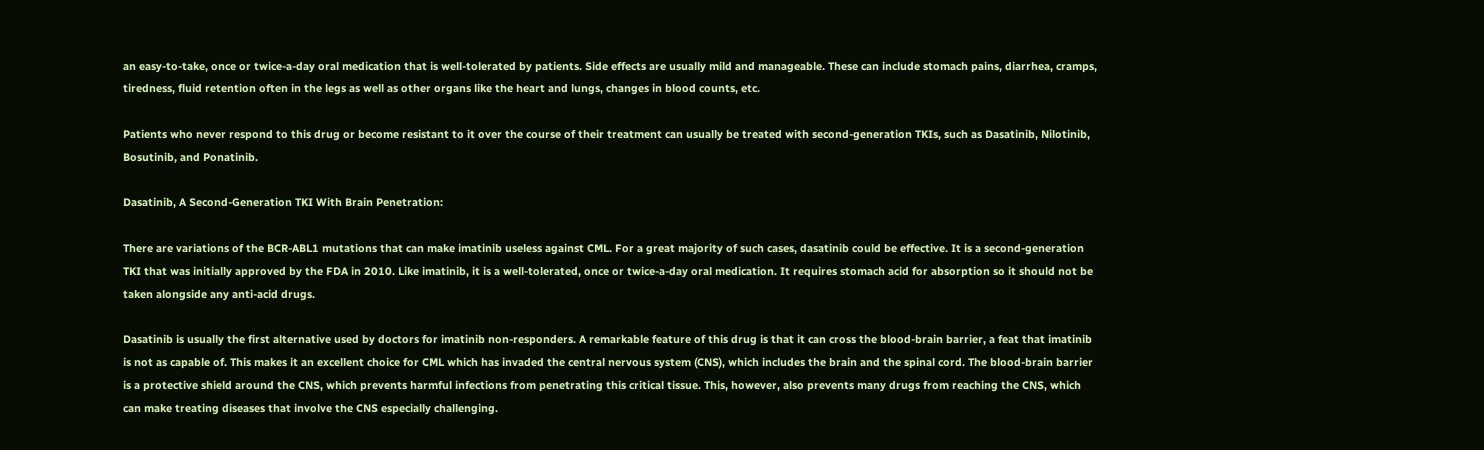an easy-to-take, once or twice-a-day oral medication that is well-tolerated by patients. Side effects are usually mild and manageable. These can include stomach pains, diarrhea, cramps, tiredness, fluid retention often in the legs as well as other organs like the heart and lungs, changes in blood counts, etc.

Patients who never respond to this drug or become resistant to it over the course of their treatment can usually be treated with second-generation TKIs, such as Dasatinib, Nilotinib, Bosutinib, and Ponatinib.

Dasatinib, A Second-Generation TKI With Brain Penetration:

There are variations of the BCR-ABL1 mutations that can make imatinib useless against CML. For a great majority of such cases, dasatinib could be effective. It is a second-generation TKI that was initially approved by the FDA in 2010. Like imatinib, it is a well-tolerated, once or twice-a-day oral medication. It requires stomach acid for absorption so it should not be taken alongside any anti-acid drugs.

Dasatinib is usually the first alternative used by doctors for imatinib non-responders. A remarkable feature of this drug is that it can cross the blood-brain barrier, a feat that imatinib is not as capable of. This makes it an excellent choice for CML which has invaded the central nervous system (CNS), which includes the brain and the spinal cord. The blood-brain barrier is a protective shield around the CNS, which prevents harmful infections from penetrating this critical tissue. This, however, also prevents many drugs from reaching the CNS, which can make treating diseases that involve the CNS especially challenging.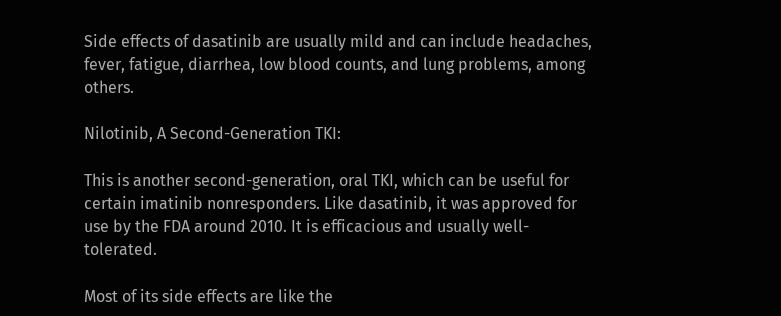Side effects of dasatinib are usually mild and can include headaches, fever, fatigue, diarrhea, low blood counts, and lung problems, among others.

Nilotinib, A Second-Generation TKI:

This is another second-generation, oral TKI, which can be useful for certain imatinib nonresponders. Like dasatinib, it was approved for use by the FDA around 2010. It is efficacious and usually well-tolerated.

Most of its side effects are like the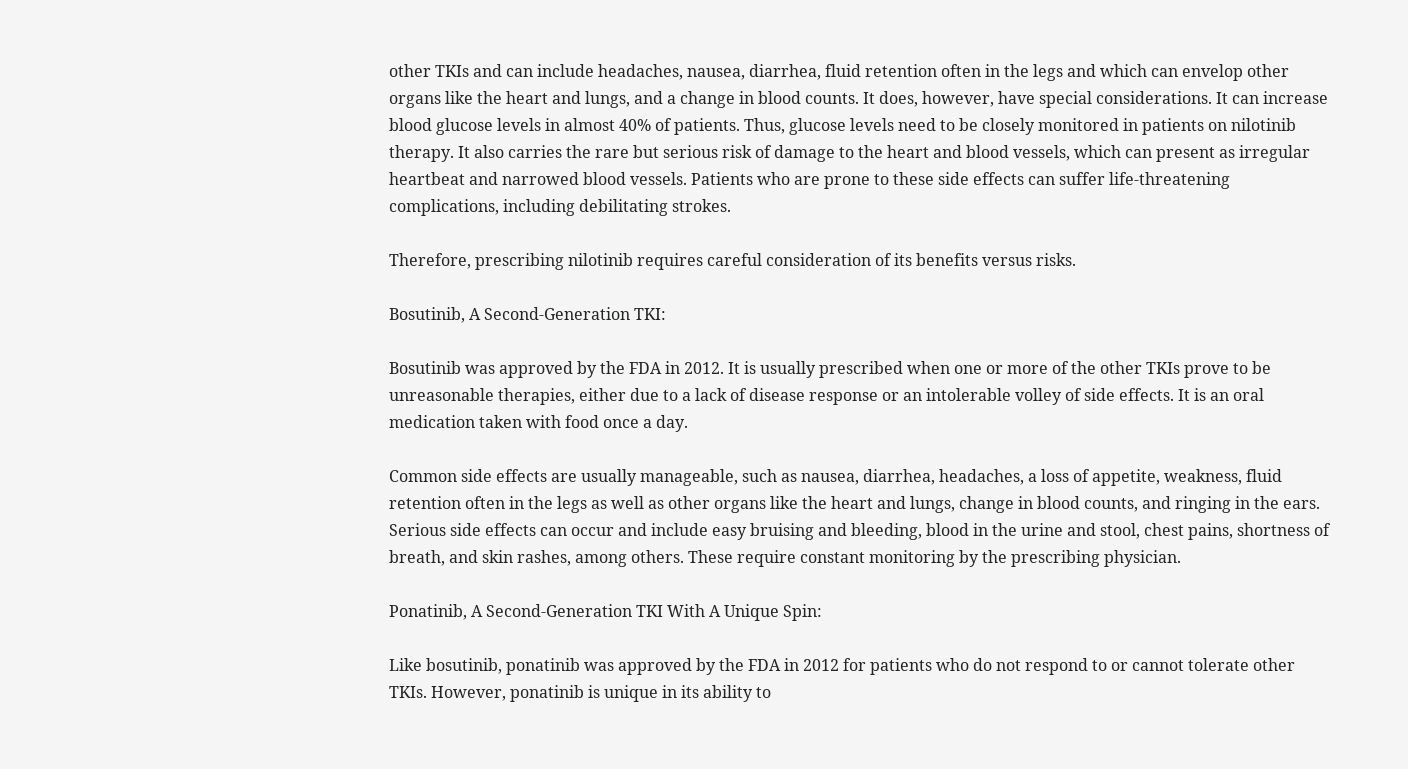other TKIs and can include headaches, nausea, diarrhea, fluid retention often in the legs and which can envelop other organs like the heart and lungs, and a change in blood counts. It does, however, have special considerations. It can increase blood glucose levels in almost 40% of patients. Thus, glucose levels need to be closely monitored in patients on nilotinib therapy. It also carries the rare but serious risk of damage to the heart and blood vessels, which can present as irregular heartbeat and narrowed blood vessels. Patients who are prone to these side effects can suffer life-threatening complications, including debilitating strokes.

Therefore, prescribing nilotinib requires careful consideration of its benefits versus risks.

Bosutinib, A Second-Generation TKI:

Bosutinib was approved by the FDA in 2012. It is usually prescribed when one or more of the other TKIs prove to be unreasonable therapies, either due to a lack of disease response or an intolerable volley of side effects. It is an oral medication taken with food once a day.

Common side effects are usually manageable, such as nausea, diarrhea, headaches, a loss of appetite, weakness, fluid retention often in the legs as well as other organs like the heart and lungs, change in blood counts, and ringing in the ears. Serious side effects can occur and include easy bruising and bleeding, blood in the urine and stool, chest pains, shortness of breath, and skin rashes, among others. These require constant monitoring by the prescribing physician.

Ponatinib, A Second-Generation TKI With A Unique Spin:

Like bosutinib, ponatinib was approved by the FDA in 2012 for patients who do not respond to or cannot tolerate other TKIs. However, ponatinib is unique in its ability to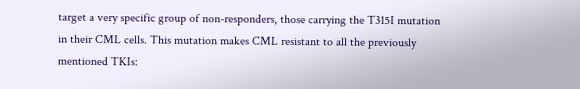target a very specific group of non-responders, those carrying the T315I mutation in their CML cells. This mutation makes CML resistant to all the previously mentioned TKIs: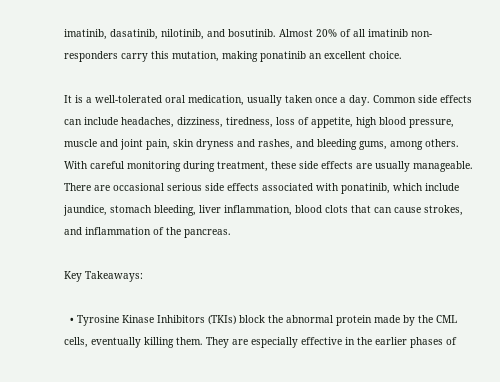imatinib, dasatinib, nilotinib, and bosutinib. Almost 20% of all imatinib non-responders carry this mutation, making ponatinib an excellent choice.

It is a well-tolerated oral medication, usually taken once a day. Common side effects can include headaches, dizziness, tiredness, loss of appetite, high blood pressure, muscle and joint pain, skin dryness and rashes, and bleeding gums, among others. With careful monitoring during treatment, these side effects are usually manageable. There are occasional serious side effects associated with ponatinib, which include jaundice, stomach bleeding, liver inflammation, blood clots that can cause strokes, and inflammation of the pancreas.

Key Takeaways:

  • Tyrosine Kinase Inhibitors (TKIs) block the abnormal protein made by the CML cells, eventually killing them. They are especially effective in the earlier phases of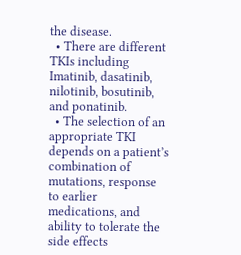the disease.
  • There are different TKIs including Imatinib, dasatinib, nilotinib, bosutinib, and ponatinib.
  • The selection of an appropriate TKI depends on a patient’s combination of mutations, response to earlier medications, and ability to tolerate the side effects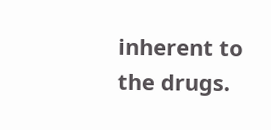inherent to the drugs.